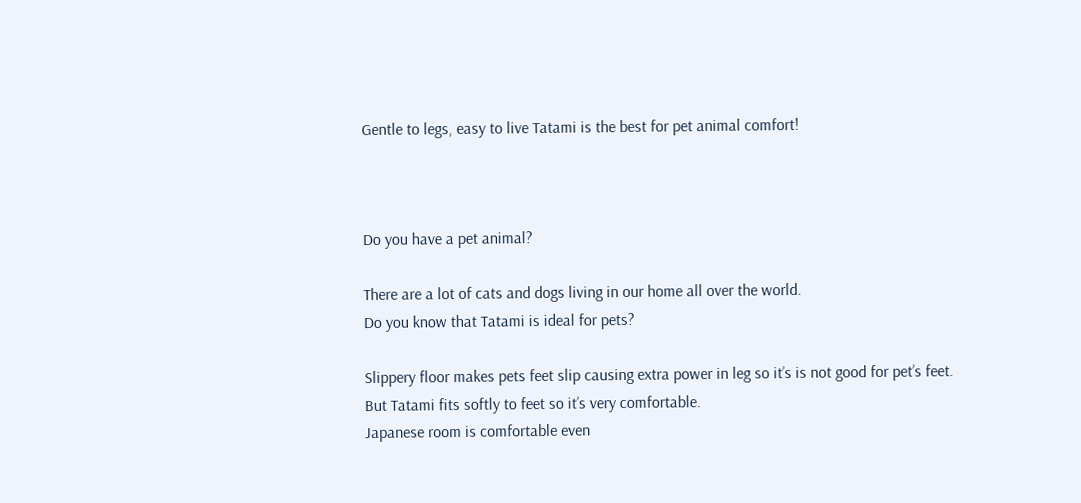Gentle to legs, easy to live Tatami is the best for pet animal comfort!



Do you have a pet animal?

There are a lot of cats and dogs living in our home all over the world.
Do you know that Tatami is ideal for pets?

Slippery floor makes pets feet slip causing extra power in leg so it’s is not good for pet’s feet.
But Tatami fits softly to feet so it’s very comfortable.
Japanese room is comfortable even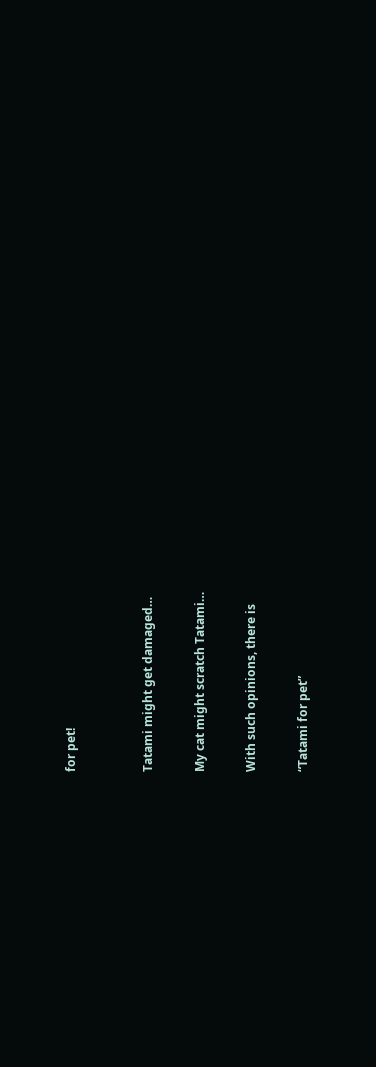for pet!


Tatami might get damaged…

My cat might scratch Tatami…

With such opinions, there is

“Tatami for pet”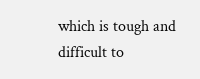which is tough and difficult to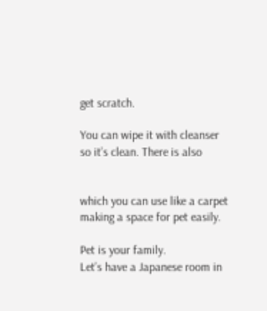get scratch.

You can wipe it with cleanser so it’s clean. There is also


which you can use like a carpet making a space for pet easily.

Pet is your family.
Let’s have a Japanese room in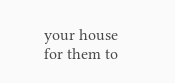your house for them to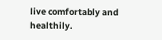live comfortably and healthily.